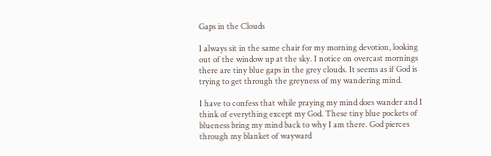Gaps in the Clouds

I always sit in the same chair for my morning devotion, looking out of the window up at the sky. I notice on overcast mornings there are tiny blue gaps in the grey clouds. It seems as if God is trying to get through the greyness of my wandering mind.

I have to confess that while praying my mind does wander and I think of everything except my God. These tiny blue pockets of blueness bring my mind back to why I am there. God pierces through my blanket of wayward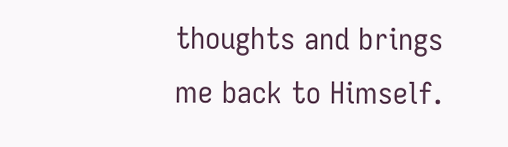thoughts and brings me back to Himself.